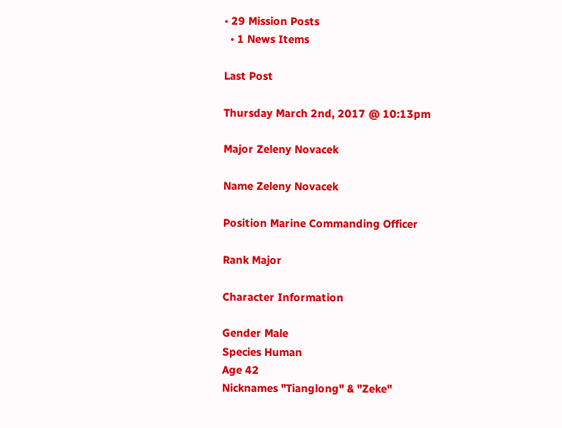• 29 Mission Posts
  • 1 News Items

Last Post

Thursday March 2nd, 2017 @ 10:13pm

Major Zeleny Novacek

Name Zeleny Novacek

Position Marine Commanding Officer

Rank Major

Character Information

Gender Male
Species Human
Age 42
Nicknames "Tianglong" & "Zeke"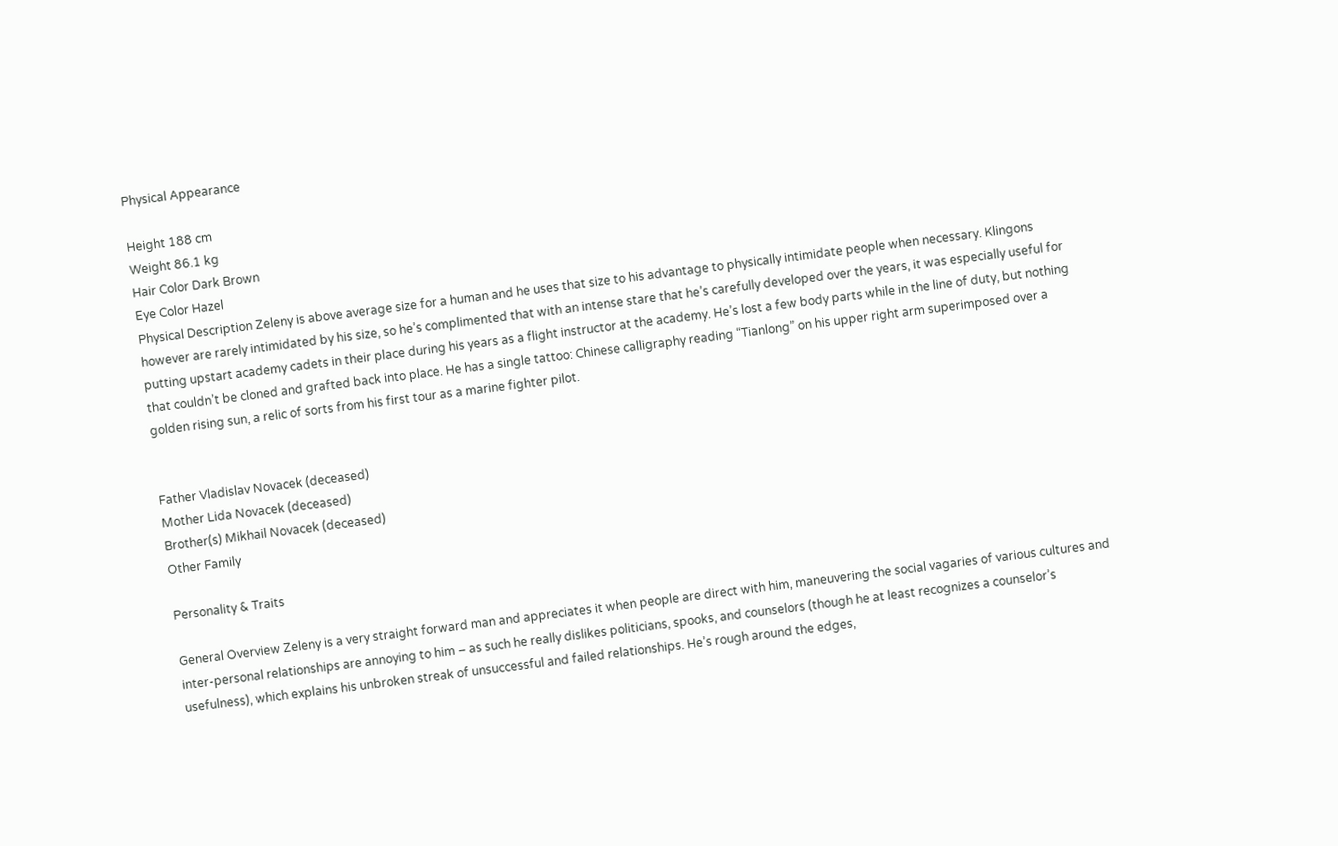Physical Appearance

Height 188 cm
Weight 86.1 kg
Hair Color Dark Brown
Eye Color Hazel
Physical Description Zeleny is above average size for a human and he uses that size to his advantage to physically intimidate people when necessary. Klingons however are rarely intimidated by his size, so he’s complimented that with an intense stare that he’s carefully developed over the years, it was especially useful for putting upstart academy cadets in their place during his years as a flight instructor at the academy. He’s lost a few body parts while in the line of duty, but nothing that couldn’t be cloned and grafted back into place. He has a single tattoo: Chinese calligraphy reading “Tianlong” on his upper right arm superimposed over a golden rising sun, a relic of sorts from his first tour as a marine fighter pilot.


Father Vladislav Novacek (deceased)
Mother Lida Novacek (deceased)
Brother(s) Mikhail Novacek (deceased)
Other Family

Personality & Traits

General Overview Zeleny is a very straight forward man and appreciates it when people are direct with him, maneuvering the social vagaries of various cultures and inter-personal relationships are annoying to him – as such he really dislikes politicians, spooks, and counselors (though he at least recognizes a counselor’s usefulness), which explains his unbroken streak of unsuccessful and failed relationships. He’s rough around the edges,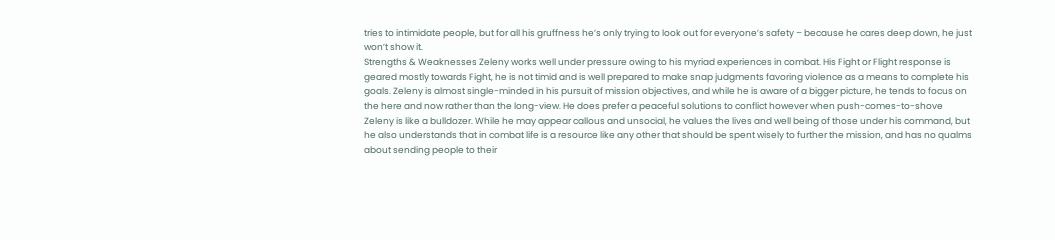tries to intimidate people, but for all his gruffness he’s only trying to look out for everyone’s safety – because he cares deep down, he just won’t show it.
Strengths & Weaknesses Zeleny works well under pressure owing to his myriad experiences in combat. His Fight or Flight response is geared mostly towards Fight, he is not timid and is well prepared to make snap judgments favoring violence as a means to complete his goals. Zeleny is almost single-minded in his pursuit of mission objectives, and while he is aware of a bigger picture, he tends to focus on the here and now rather than the long-view. He does prefer a peaceful solutions to conflict however when push-comes-to-shove Zeleny is like a bulldozer. While he may appear callous and unsocial, he values the lives and well being of those under his command, but he also understands that in combat life is a resource like any other that should be spent wisely to further the mission, and has no qualms about sending people to their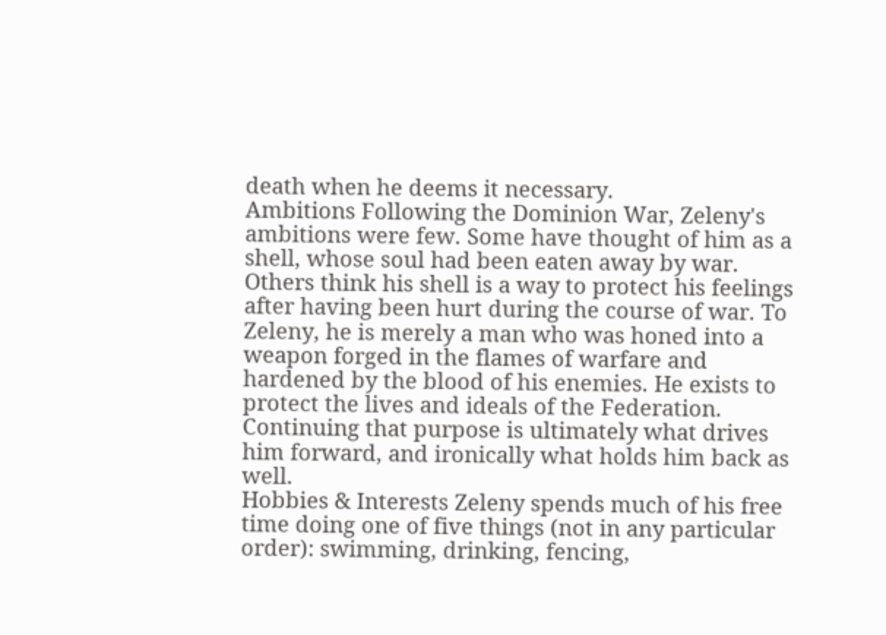death when he deems it necessary.
Ambitions Following the Dominion War, Zeleny's ambitions were few. Some have thought of him as a shell, whose soul had been eaten away by war. Others think his shell is a way to protect his feelings after having been hurt during the course of war. To Zeleny, he is merely a man who was honed into a weapon forged in the flames of warfare and hardened by the blood of his enemies. He exists to protect the lives and ideals of the Federation. Continuing that purpose is ultimately what drives him forward, and ironically what holds him back as well.
Hobbies & Interests Zeleny spends much of his free time doing one of five things (not in any particular order): swimming, drinking, fencing,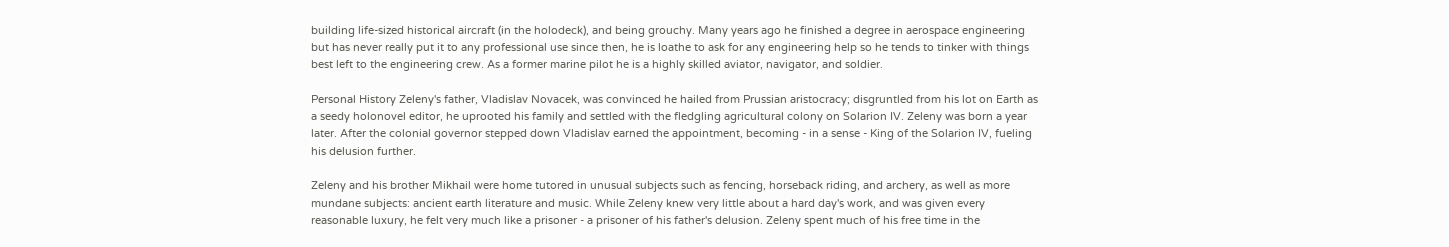building life-sized historical aircraft (in the holodeck), and being grouchy. Many years ago he finished a degree in aerospace engineering but has never really put it to any professional use since then, he is loathe to ask for any engineering help so he tends to tinker with things best left to the engineering crew. As a former marine pilot he is a highly skilled aviator, navigator, and soldier.

Personal History Zeleny's father, Vladislav Novacek, was convinced he hailed from Prussian aristocracy; disgruntled from his lot on Earth as a seedy holonovel editor, he uprooted his family and settled with the fledgling agricultural colony on Solarion IV. Zeleny was born a year later. After the colonial governor stepped down Vladislav earned the appointment, becoming - in a sense - King of the Solarion IV, fueling his delusion further.

Zeleny and his brother Mikhail were home tutored in unusual subjects such as fencing, horseback riding, and archery, as well as more mundane subjects: ancient earth literature and music. While Zeleny knew very little about a hard day's work, and was given every reasonable luxury, he felt very much like a prisoner - a prisoner of his father's delusion. Zeleny spent much of his free time in the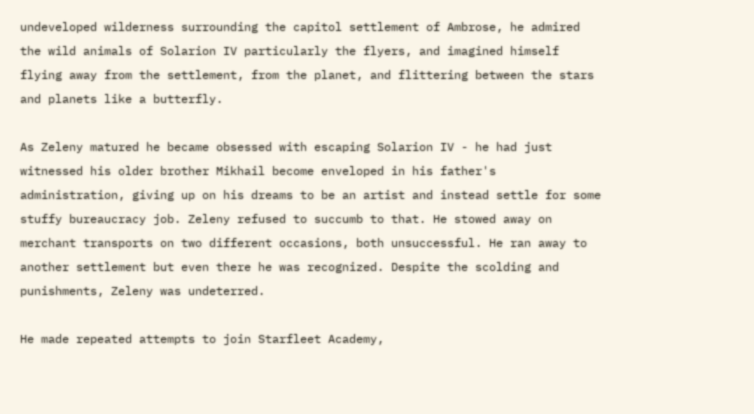undeveloped wilderness surrounding the capitol settlement of Ambrose, he admired the wild animals of Solarion IV particularly the flyers, and imagined himself flying away from the settlement, from the planet, and flittering between the stars and planets like a butterfly.

As Zeleny matured he became obsessed with escaping Solarion IV - he had just witnessed his older brother Mikhail become enveloped in his father's administration, giving up on his dreams to be an artist and instead settle for some stuffy bureaucracy job. Zeleny refused to succumb to that. He stowed away on merchant transports on two different occasions, both unsuccessful. He ran away to another settlement but even there he was recognized. Despite the scolding and punishments, Zeleny was undeterred.

He made repeated attempts to join Starfleet Academy,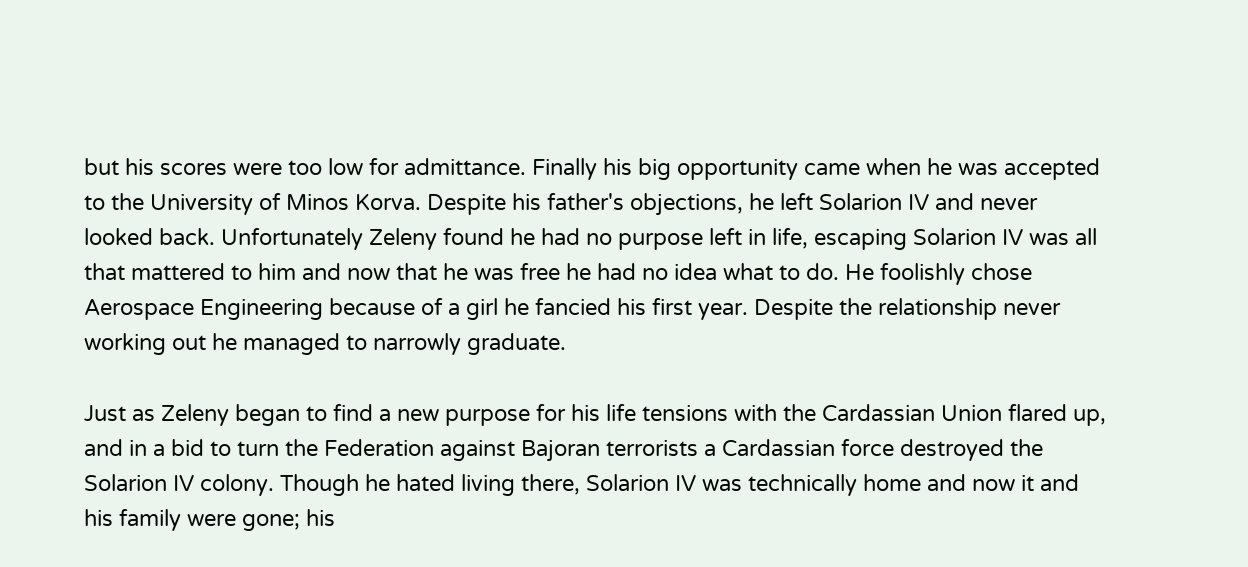but his scores were too low for admittance. Finally his big opportunity came when he was accepted to the University of Minos Korva. Despite his father's objections, he left Solarion IV and never looked back. Unfortunately Zeleny found he had no purpose left in life, escaping Solarion IV was all that mattered to him and now that he was free he had no idea what to do. He foolishly chose Aerospace Engineering because of a girl he fancied his first year. Despite the relationship never working out he managed to narrowly graduate.

Just as Zeleny began to find a new purpose for his life tensions with the Cardassian Union flared up, and in a bid to turn the Federation against Bajoran terrorists a Cardassian force destroyed the Solarion IV colony. Though he hated living there, Solarion IV was technically home and now it and his family were gone; his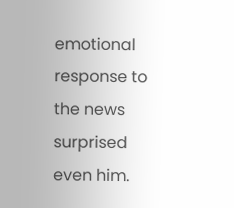emotional response to the news surprised even him.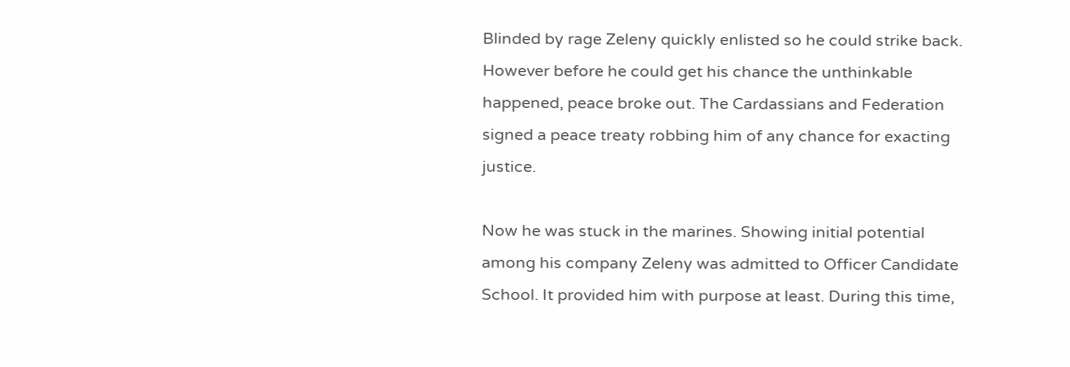Blinded by rage Zeleny quickly enlisted so he could strike back. However before he could get his chance the unthinkable happened, peace broke out. The Cardassians and Federation signed a peace treaty robbing him of any chance for exacting justice.

Now he was stuck in the marines. Showing initial potential among his company Zeleny was admitted to Officer Candidate School. It provided him with purpose at least. During this time,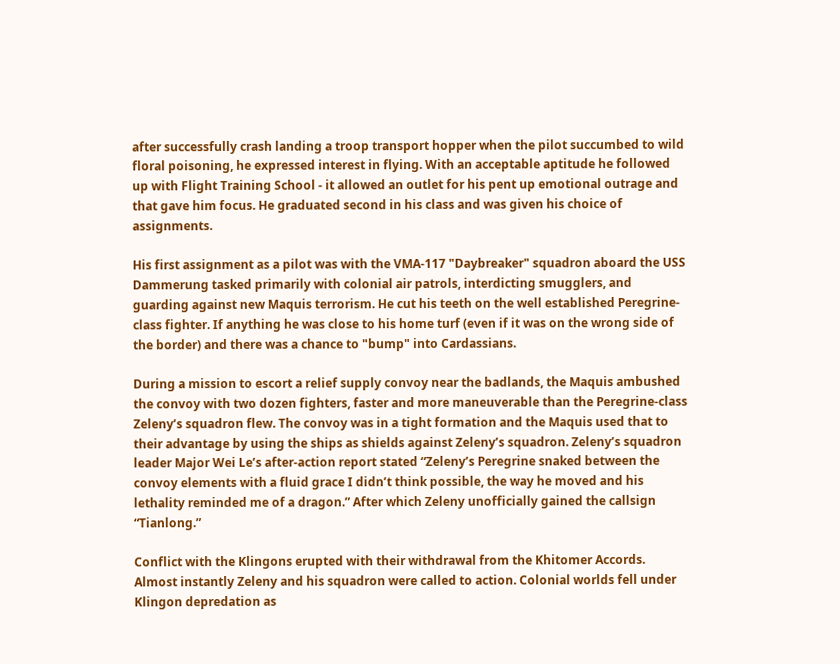after successfully crash landing a troop transport hopper when the pilot succumbed to wild floral poisoning, he expressed interest in flying. With an acceptable aptitude he followed up with Flight Training School - it allowed an outlet for his pent up emotional outrage and that gave him focus. He graduated second in his class and was given his choice of assignments.

His first assignment as a pilot was with the VMA-117 "Daybreaker" squadron aboard the USS Dammerung tasked primarily with colonial air patrols, interdicting smugglers, and guarding against new Maquis terrorism. He cut his teeth on the well established Peregrine-class fighter. If anything he was close to his home turf (even if it was on the wrong side of the border) and there was a chance to "bump" into Cardassians.

During a mission to escort a relief supply convoy near the badlands, the Maquis ambushed the convoy with two dozen fighters, faster and more maneuverable than the Peregrine-class Zeleny’s squadron flew. The convoy was in a tight formation and the Maquis used that to their advantage by using the ships as shields against Zeleny’s squadron. Zeleny’s squadron leader Major Wei Le’s after-action report stated “Zeleny’s Peregrine snaked between the convoy elements with a fluid grace I didn’t think possible, the way he moved and his lethality reminded me of a dragon.” After which Zeleny unofficially gained the callsign “Tianlong.”

Conflict with the Klingons erupted with their withdrawal from the Khitomer Accords. Almost instantly Zeleny and his squadron were called to action. Colonial worlds fell under Klingon depredation as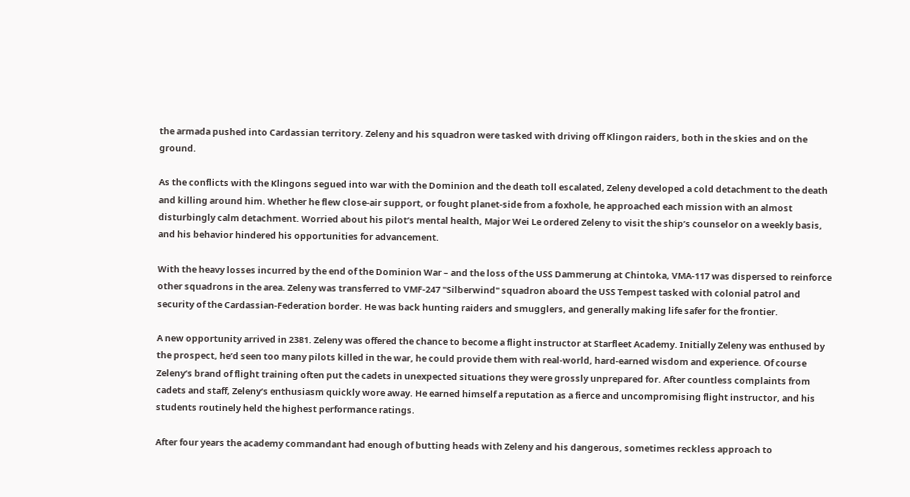the armada pushed into Cardassian territory. Zeleny and his squadron were tasked with driving off Klingon raiders, both in the skies and on the ground.

As the conflicts with the Klingons segued into war with the Dominion and the death toll escalated, Zeleny developed a cold detachment to the death and killing around him. Whether he flew close-air support, or fought planet-side from a foxhole, he approached each mission with an almost disturbingly calm detachment. Worried about his pilot’s mental health, Major Wei Le ordered Zeleny to visit the ship’s counselor on a weekly basis, and his behavior hindered his opportunities for advancement.

With the heavy losses incurred by the end of the Dominion War – and the loss of the USS Dammerung at Chintoka, VMA-117 was dispersed to reinforce other squadrons in the area. Zeleny was transferred to VMF-247 "Silberwind" squadron aboard the USS Tempest tasked with colonial patrol and security of the Cardassian-Federation border. He was back hunting raiders and smugglers, and generally making life safer for the frontier.

A new opportunity arrived in 2381. Zeleny was offered the chance to become a flight instructor at Starfleet Academy. Initially Zeleny was enthused by the prospect, he’d seen too many pilots killed in the war, he could provide them with real-world, hard-earned wisdom and experience. Of course Zeleny’s brand of flight training often put the cadets in unexpected situations they were grossly unprepared for. After countless complaints from cadets and staff, Zeleny’s enthusiasm quickly wore away. He earned himself a reputation as a fierce and uncompromising flight instructor, and his students routinely held the highest performance ratings.

After four years the academy commandant had enough of butting heads with Zeleny and his dangerous, sometimes reckless approach to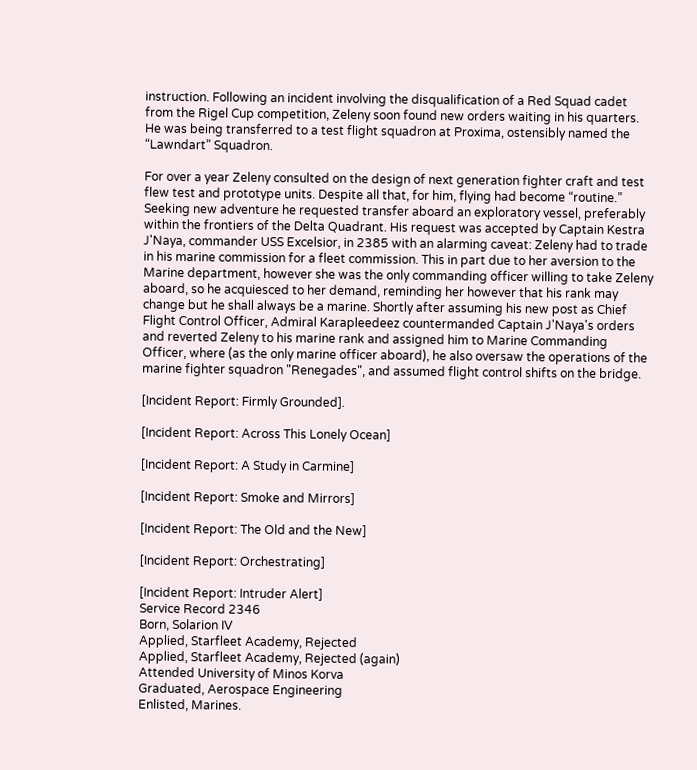instruction. Following an incident involving the disqualification of a Red Squad cadet from the Rigel Cup competition, Zeleny soon found new orders waiting in his quarters. He was being transferred to a test flight squadron at Proxima, ostensibly named the “Lawndart” Squadron.

For over a year Zeleny consulted on the design of next generation fighter craft and test flew test and prototype units. Despite all that, for him, flying had become “routine.” Seeking new adventure he requested transfer aboard an exploratory vessel, preferably within the frontiers of the Delta Quadrant. His request was accepted by Captain Kestra J'Naya, commander USS Excelsior, in 2385 with an alarming caveat: Zeleny had to trade in his marine commission for a fleet commission. This in part due to her aversion to the Marine department, however she was the only commanding officer willing to take Zeleny aboard, so he acquiesced to her demand, reminding her however that his rank may change but he shall always be a marine. Shortly after assuming his new post as Chief Flight Control Officer, Admiral Karapleedeez countermanded Captain J'Naya's orders and reverted Zeleny to his marine rank and assigned him to Marine Commanding Officer, where (as the only marine officer aboard), he also oversaw the operations of the marine fighter squadron "Renegades", and assumed flight control shifts on the bridge.

[Incident Report: Firmly Grounded].

[Incident Report: Across This Lonely Ocean]

[Incident Report: A Study in Carmine]

[Incident Report: Smoke and Mirrors]

[Incident Report: The Old and the New]

[Incident Report: Orchestrating]

[Incident Report: Intruder Alert]
Service Record 2346
Born, Solarion IV
Applied, Starfleet Academy, Rejected
Applied, Starfleet Academy, Rejected (again)
Attended University of Minos Korva
Graduated, Aerospace Engineering
Enlisted, Marines.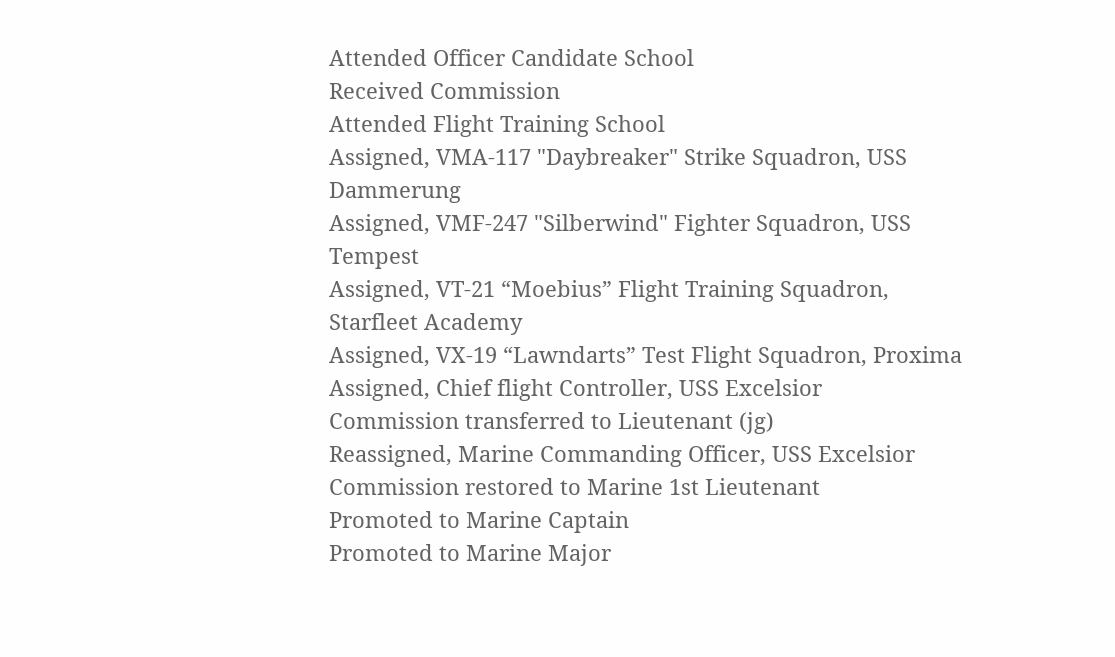Attended Officer Candidate School
Received Commission
Attended Flight Training School
Assigned, VMA-117 "Daybreaker" Strike Squadron, USS Dammerung
Assigned, VMF-247 "Silberwind" Fighter Squadron, USS Tempest
Assigned, VT-21 “Moebius” Flight Training Squadron, Starfleet Academy
Assigned, VX-19 “Lawndarts” Test Flight Squadron, Proxima
Assigned, Chief flight Controller, USS Excelsior
Commission transferred to Lieutenant (jg)
Reassigned, Marine Commanding Officer, USS Excelsior
Commission restored to Marine 1st Lieutenant
Promoted to Marine Captain
Promoted to Marine Major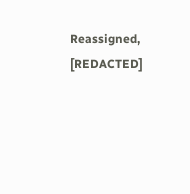Reassigned, [REDACTED]